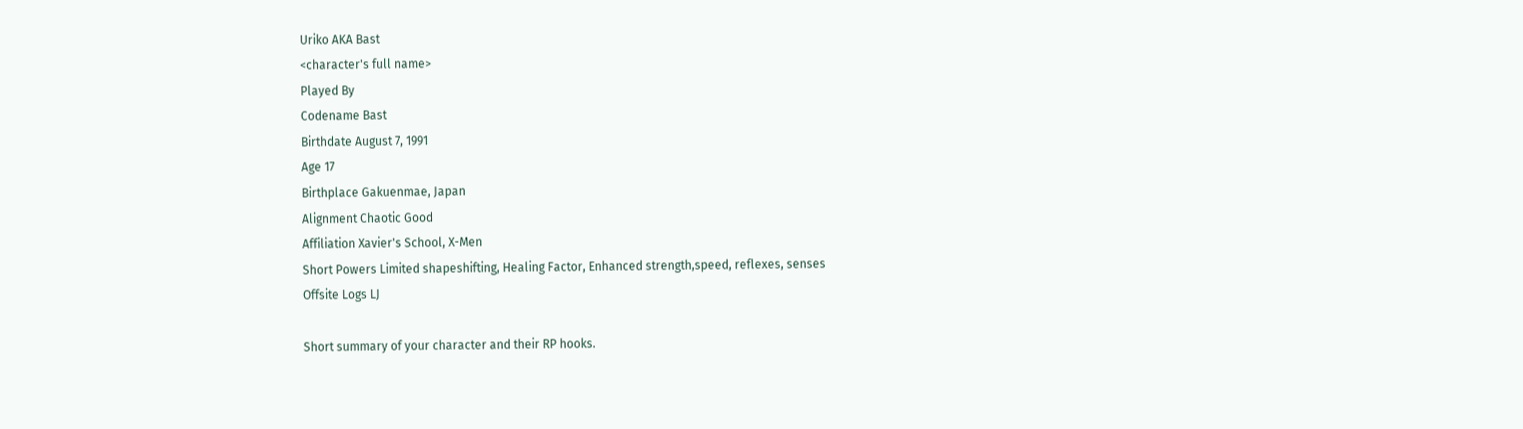Uriko AKA Bast
<character's full name>
Played By
Codename Bast
Birthdate August 7, 1991
Age 17
Birthplace Gakuenmae, Japan
Alignment Chaotic Good
Affiliation Xavier's School, X-Men
Short Powers Limited shapeshifting, Healing Factor, Enhanced strength,speed, reflexes, senses
Offsite Logs LJ

Short summary of your character and their RP hooks.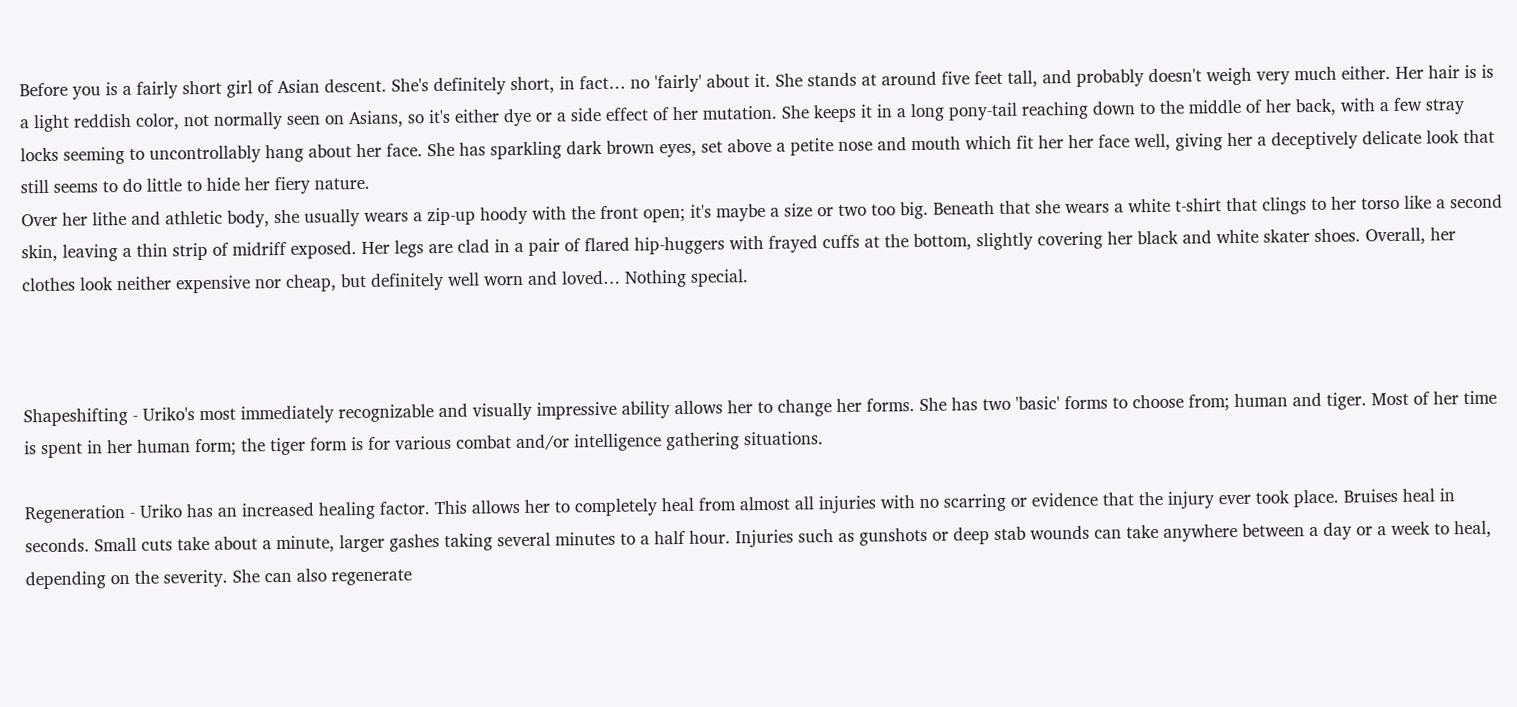Before you is a fairly short girl of Asian descent. She's definitely short, in fact… no 'fairly' about it. She stands at around five feet tall, and probably doesn't weigh very much either. Her hair is is a light reddish color, not normally seen on Asians, so it's either dye or a side effect of her mutation. She keeps it in a long pony-tail reaching down to the middle of her back, with a few stray locks seeming to uncontrollably hang about her face. She has sparkling dark brown eyes, set above a petite nose and mouth which fit her her face well, giving her a deceptively delicate look that still seems to do little to hide her fiery nature.
Over her lithe and athletic body, she usually wears a zip-up hoody with the front open; it's maybe a size or two too big. Beneath that she wears a white t-shirt that clings to her torso like a second skin, leaving a thin strip of midriff exposed. Her legs are clad in a pair of flared hip-huggers with frayed cuffs at the bottom, slightly covering her black and white skater shoes. Overall, her clothes look neither expensive nor cheap, but definitely well worn and loved… Nothing special.



Shapeshifting - Uriko's most immediately recognizable and visually impressive ability allows her to change her forms. She has two 'basic' forms to choose from; human and tiger. Most of her time is spent in her human form; the tiger form is for various combat and/or intelligence gathering situations.

Regeneration - Uriko has an increased healing factor. This allows her to completely heal from almost all injuries with no scarring or evidence that the injury ever took place. Bruises heal in seconds. Small cuts take about a minute, larger gashes taking several minutes to a half hour. Injuries such as gunshots or deep stab wounds can take anywhere between a day or a week to heal, depending on the severity. She can also regenerate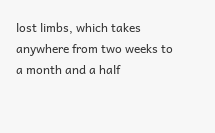lost limbs, which takes anywhere from two weeks to a month and a half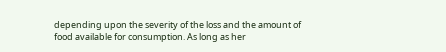depending upon the severity of the loss and the amount of food available for consumption. As long as her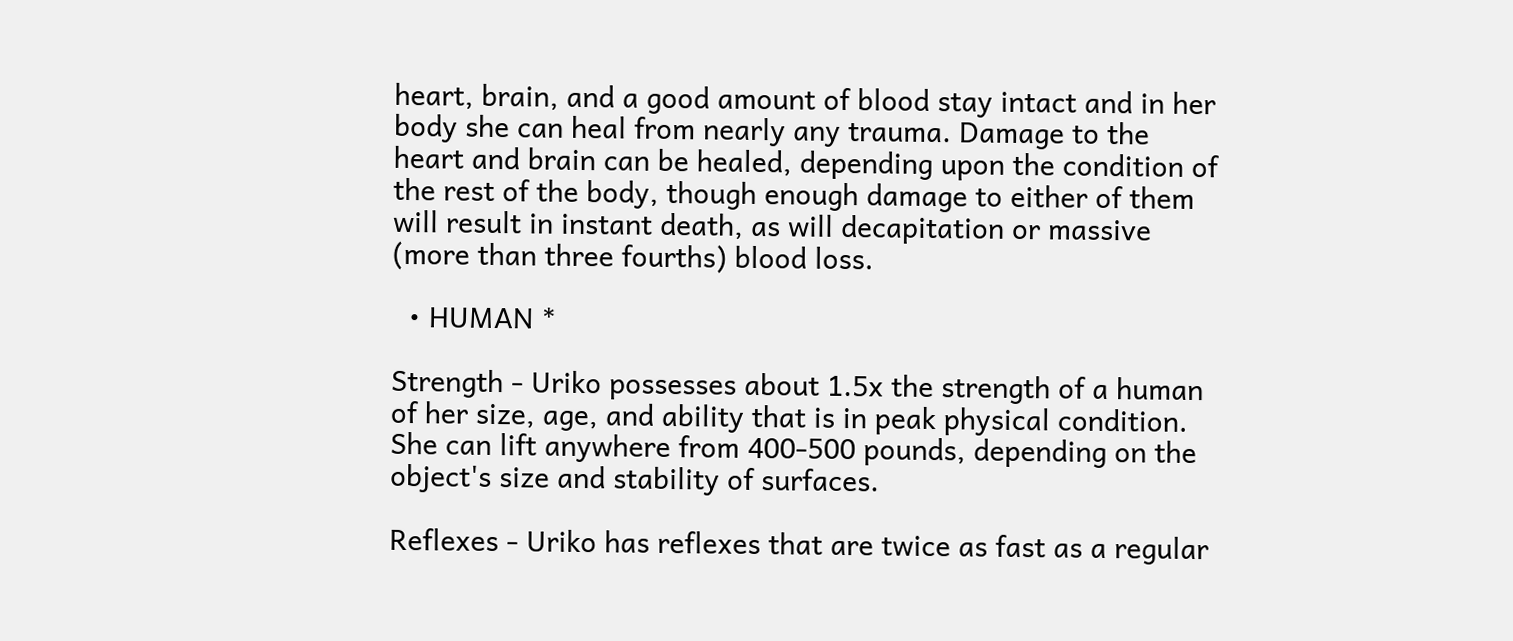heart, brain, and a good amount of blood stay intact and in her body she can heal from nearly any trauma. Damage to the heart and brain can be healed, depending upon the condition of the rest of the body, though enough damage to either of them will result in instant death, as will decapitation or massive (more than three fourths) blood loss.

  • HUMAN *

Strength - Uriko possesses about 1.5x the strength of a human of her size, age, and ability that is in peak physical condition. She can lift anywhere from 400-500 pounds, depending on the object's size and stability of surfaces.

Reflexes - Uriko has reflexes that are twice as fast as a regular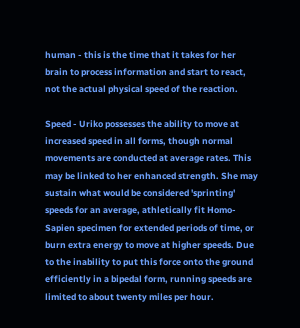human - this is the time that it takes for her brain to process information and start to react, not the actual physical speed of the reaction.

Speed - Uriko possesses the ability to move at increased speed in all forms, though normal movements are conducted at average rates. This may be linked to her enhanced strength. She may sustain what would be considered 'sprinting' speeds for an average, athletically fit Homo-Sapien specimen for extended periods of time, or burn extra energy to move at higher speeds. Due to the inability to put this force onto the ground efficiently in a bipedal form, running speeds are limited to about twenty miles per hour.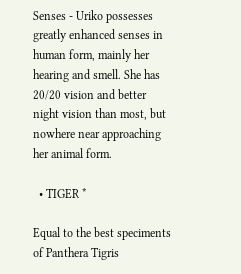Senses - Uriko possesses greatly enhanced senses in human form, mainly her hearing and smell. She has 20/20 vision and better night vision than most, but nowhere near approaching her animal form.

  • TIGER *

Equal to the best speciments of Panthera Tigris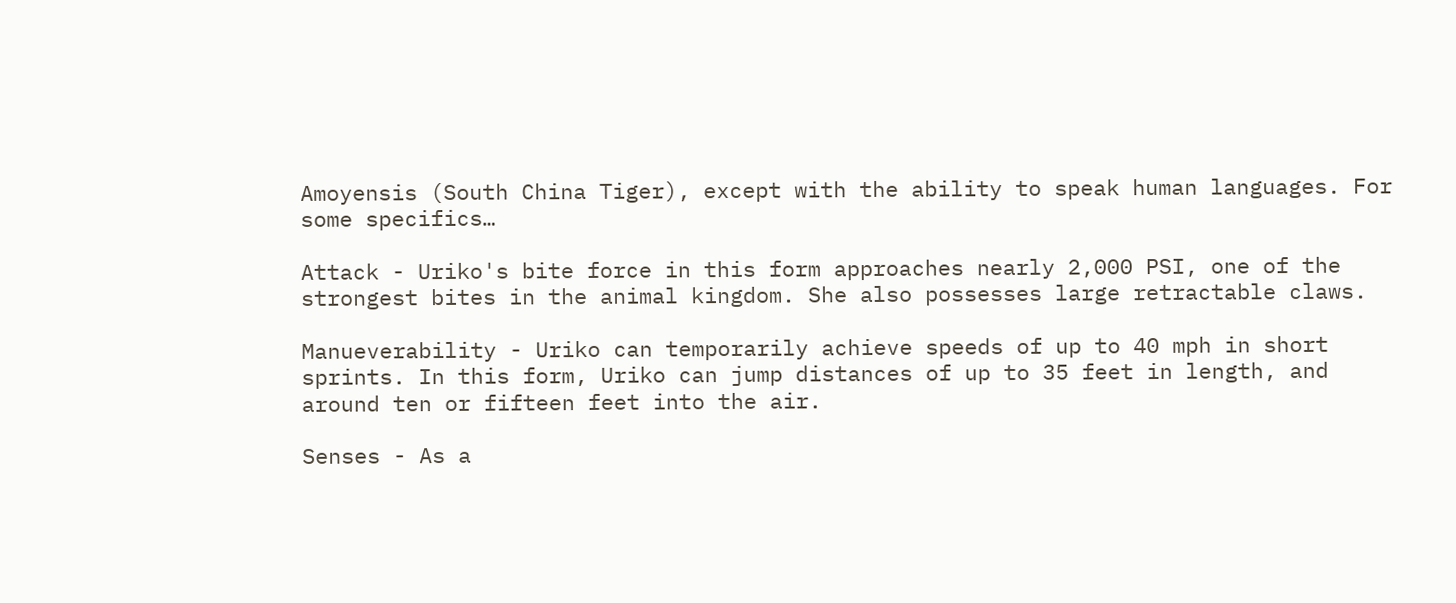Amoyensis (South China Tiger), except with the ability to speak human languages. For some specifics…

Attack - Uriko's bite force in this form approaches nearly 2,000 PSI, one of the strongest bites in the animal kingdom. She also possesses large retractable claws.

Manueverability - Uriko can temporarily achieve speeds of up to 40 mph in short sprints. In this form, Uriko can jump distances of up to 35 feet in length, and around ten or fifteen feet into the air.

Senses - As a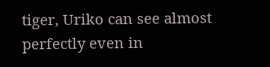tiger, Uriko can see almost perfectly even in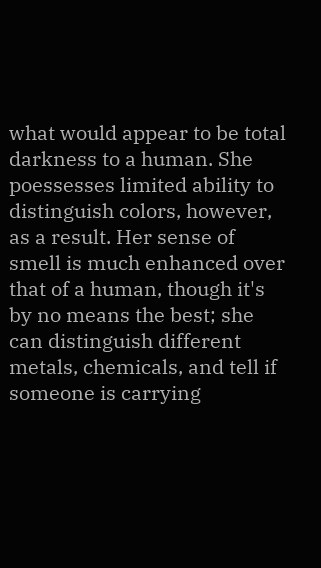what would appear to be total darkness to a human. She poessesses limited ability to distinguish colors, however, as a result. Her sense of smell is much enhanced over that of a human, though it's by no means the best; she can distinguish different metals, chemicals, and tell if someone is carrying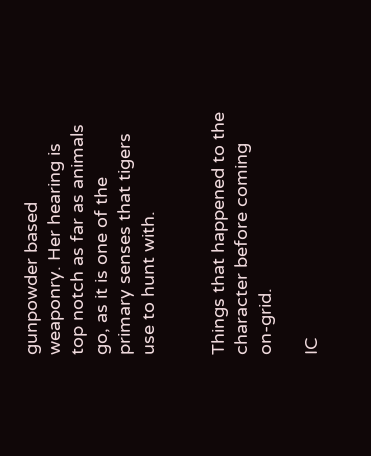gunpowder based weaponry. Her hearing is top notch as far as animals go, as it is one of the primary senses that tigers use to hunt with.


Things that happened to the character before coming on-grid.

IC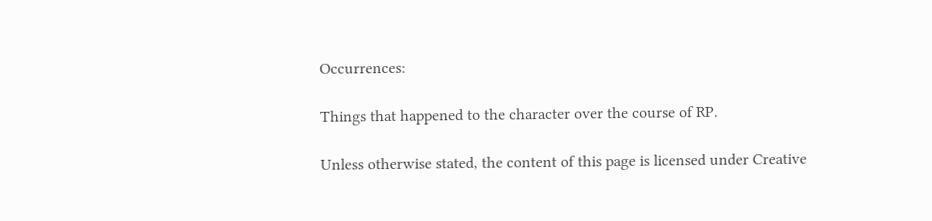Occurrences:

Things that happened to the character over the course of RP.

Unless otherwise stated, the content of this page is licensed under Creative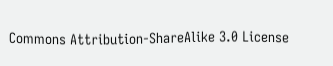Commons Attribution-ShareAlike 3.0 License